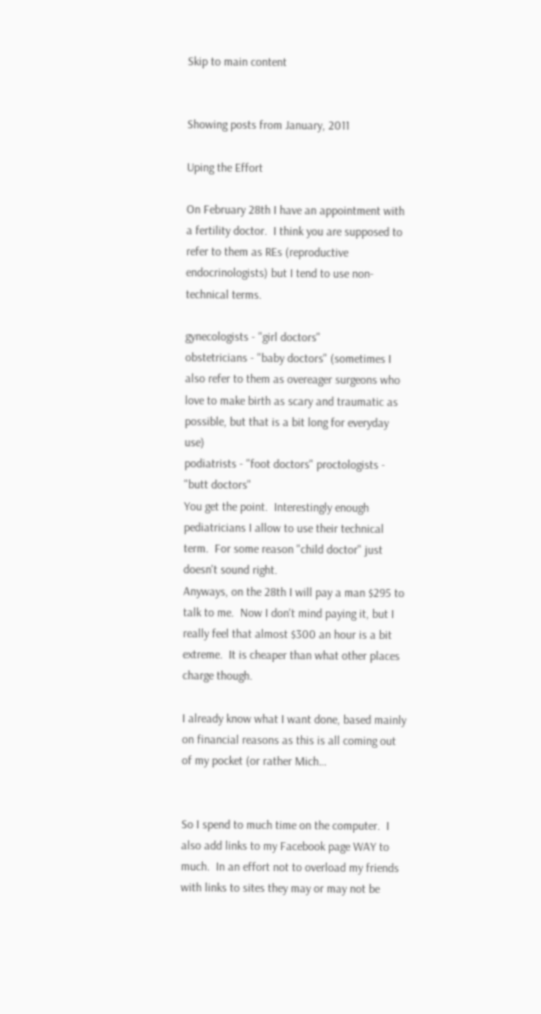Skip to main content


Showing posts from January, 2011

Uping the Effort

On February 28th I have an appointment with a fertility doctor.  I think you are supposed to refer to them as REs (reproductive endocrinologists) but I tend to use non-technical terms.

gynecologists - "girl doctors"
obstetricians - "baby doctors" (sometimes I also refer to them as overeager surgeons who love to make birth as scary and traumatic as possible, but that is a bit long for everyday use)
podiatrists - "foot doctors" proctologists - "butt doctors"
You get the point.  Interestingly enough pediatricians I allow to use their technical term.  For some reason "child doctor" just doesn't sound right.
Anyways, on the 28th I will pay a man $295 to talk to me.  Now I don't mind paying it, but I really feel that almost $300 an hour is a bit extreme.  It is cheaper than what other places charge though.

I already know what I want done, based mainly on financial reasons as this is all coming out of my pocket (or rather Mich…


So I spend to much time on the computer.  I also add links to my Facebook page WAY to much.  In an effort not to overload my friends with links to sites they may or may not be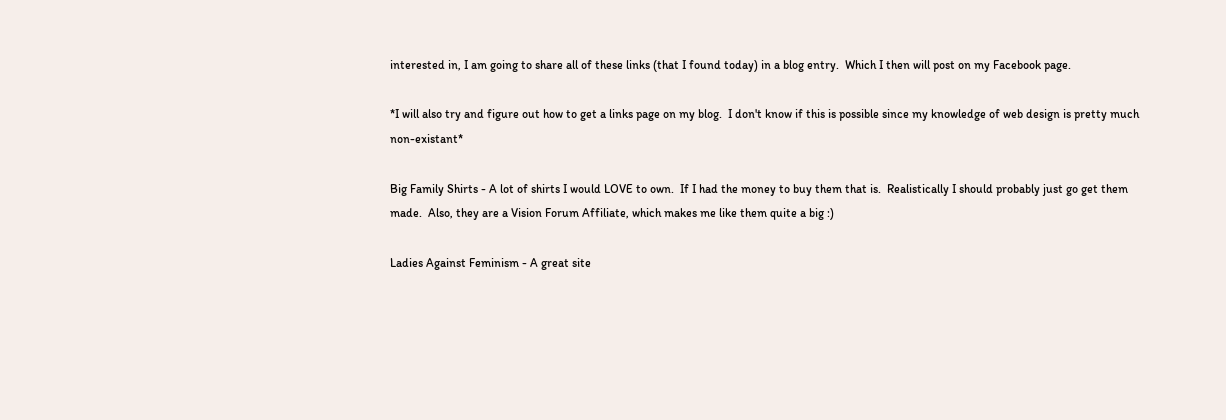interested in, I am going to share all of these links (that I found today) in a blog entry.  Which I then will post on my Facebook page.

*I will also try and figure out how to get a links page on my blog.  I don't know if this is possible since my knowledge of web design is pretty much non-existant*

Big Family Shirts - A lot of shirts I would LOVE to own.  If I had the money to buy them that is.  Realistically I should probably just go get them made.  Also, they are a Vision Forum Affiliate, which makes me like them quite a big :)

Ladies Against Feminism - A great site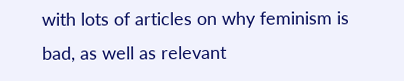with lots of articles on why feminism is bad, as well as relevant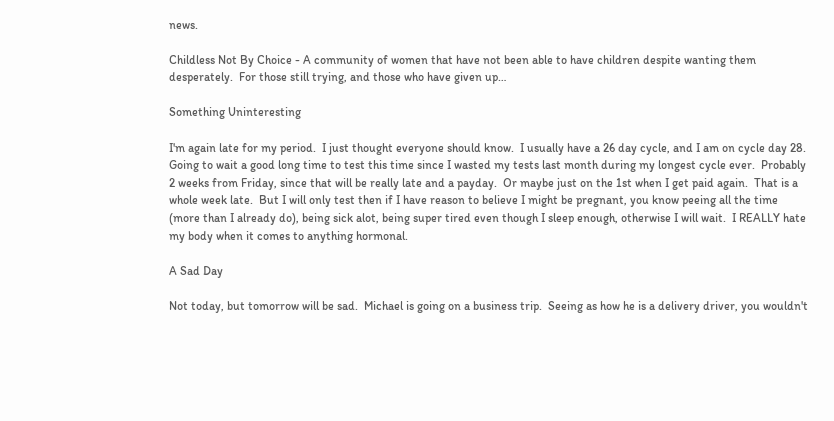news.

Childless Not By Choice - A community of women that have not been able to have children despite wanting them desperately.  For those still trying, and those who have given up…

Something Uninteresting

I'm again late for my period.  I just thought everyone should know.  I usually have a 26 day cycle, and I am on cycle day 28.  Going to wait a good long time to test this time since I wasted my tests last month during my longest cycle ever.  Probably 2 weeks from Friday, since that will be really late and a payday.  Or maybe just on the 1st when I get paid again.  That is a whole week late.  But I will only test then if I have reason to believe I might be pregnant, you know peeing all the time (more than I already do), being sick alot, being super tired even though I sleep enough, otherwise I will wait.  I REALLY hate my body when it comes to anything hormonal.

A Sad Day

Not today, but tomorrow will be sad.  Michael is going on a business trip.  Seeing as how he is a delivery driver, you wouldn't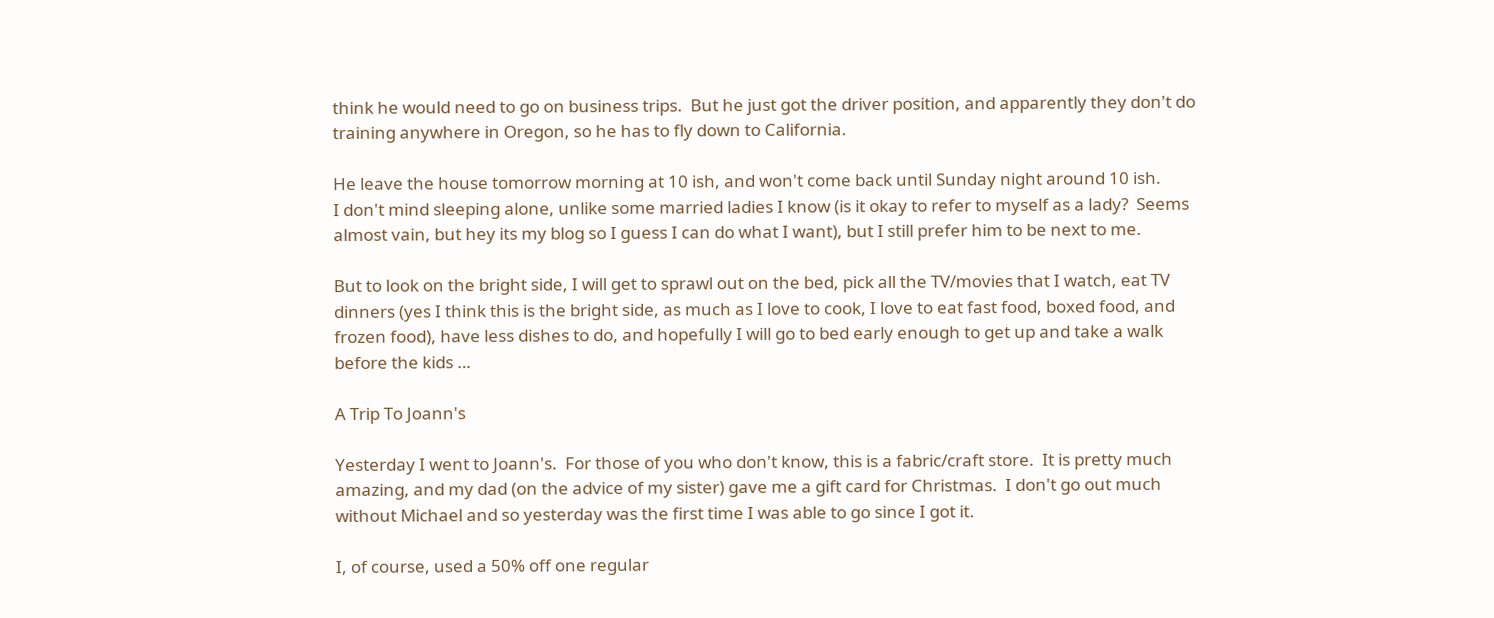think he would need to go on business trips.  But he just got the driver position, and apparently they don't do training anywhere in Oregon, so he has to fly down to California.

He leave the house tomorrow morning at 10 ish, and won't come back until Sunday night around 10 ish.
I don't mind sleeping alone, unlike some married ladies I know (is it okay to refer to myself as a lady?  Seems almost vain, but hey its my blog so I guess I can do what I want), but I still prefer him to be next to me.

But to look on the bright side, I will get to sprawl out on the bed, pick all the TV/movies that I watch, eat TV dinners (yes I think this is the bright side, as much as I love to cook, I love to eat fast food, boxed food, and frozen food), have less dishes to do, and hopefully I will go to bed early enough to get up and take a walk before the kids …

A Trip To Joann's

Yesterday I went to Joann's.  For those of you who don't know, this is a fabric/craft store.  It is pretty much amazing, and my dad (on the advice of my sister) gave me a gift card for Christmas.  I don't go out much without Michael and so yesterday was the first time I was able to go since I got it.

I, of course, used a 50% off one regular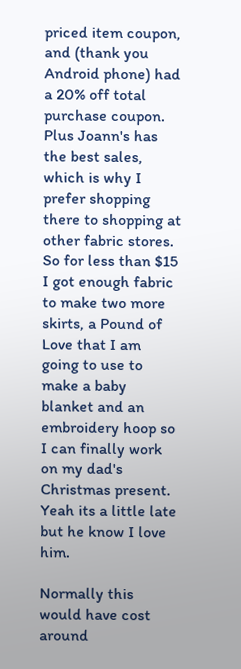priced item coupon, and (thank you Android phone) had a 20% off total purchase coupon.  Plus Joann's has the best sales, which is why I prefer shopping there to shopping at other fabric stores.  So for less than $15 I got enough fabric to make two more skirts, a Pound of Love that I am going to use to make a baby blanket and an embroidery hoop so I can finally work on my dad's Christmas present.  Yeah its a little late but he know I love him.

Normally this would have cost around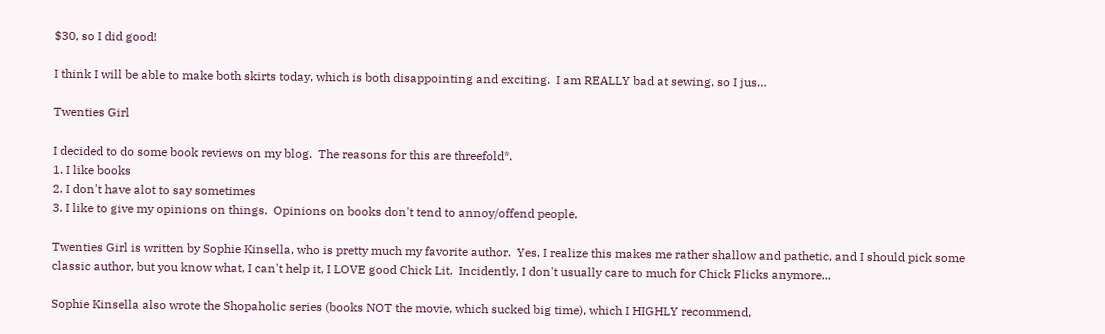$30, so I did good!

I think I will be able to make both skirts today, which is both disappointing and exciting.  I am REALLY bad at sewing, so I jus…

Twenties Girl

I decided to do some book reviews on my blog.  The reasons for this are threefold*.
1. I like books
2. I don't have alot to say sometimes
3. I like to give my opinions on things.  Opinions on books don't tend to annoy/offend people.

Twenties Girl is written by Sophie Kinsella, who is pretty much my favorite author.  Yes, I realize this makes me rather shallow and pathetic, and I should pick some classic author, but you know what, I can't help it, I LOVE good Chick Lit.  Incidently, I don't usually care to much for Chick Flicks anymore...

Sophie Kinsella also wrote the Shopaholic series (books NOT the movie, which sucked big time), which I HIGHLY recommend,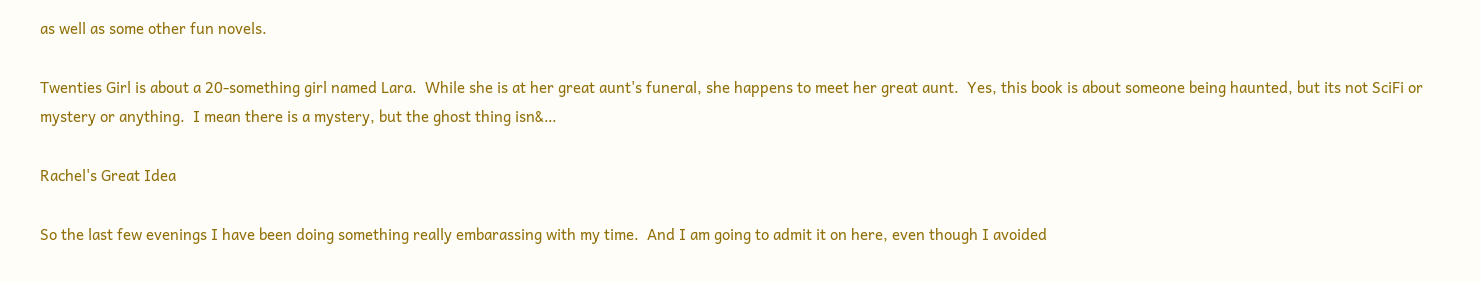as well as some other fun novels.

Twenties Girl is about a 20-something girl named Lara.  While she is at her great aunt's funeral, she happens to meet her great aunt.  Yes, this book is about someone being haunted, but its not SciFi or mystery or anything.  I mean there is a mystery, but the ghost thing isn&…

Rachel's Great Idea

So the last few evenings I have been doing something really embarassing with my time.  And I am going to admit it on here, even though I avoided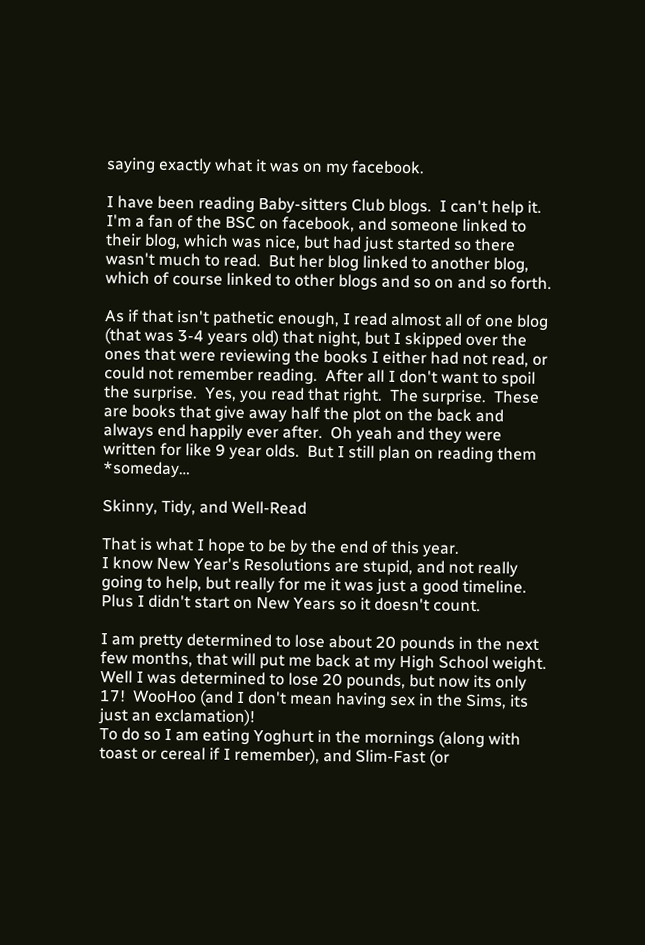saying exactly what it was on my facebook.

I have been reading Baby-sitters Club blogs.  I can't help it.  I'm a fan of the BSC on facebook, and someone linked to their blog, which was nice, but had just started so there wasn't much to read.  But her blog linked to another blog, which of course linked to other blogs and so on and so forth.

As if that isn't pathetic enough, I read almost all of one blog (that was 3-4 years old) that night, but I skipped over the ones that were reviewing the books I either had not read, or could not remember reading.  After all I don't want to spoil the surprise.  Yes, you read that right.  The surprise.  These are books that give away half the plot on the back and always end happily ever after.  Oh yeah and they were written for like 9 year olds.  But I still plan on reading them *someday…

Skinny, Tidy, and Well-Read

That is what I hope to be by the end of this year.
I know New Year's Resolutions are stupid, and not really going to help, but really for me it was just a good timeline.  Plus I didn't start on New Years so it doesn't count.

I am pretty determined to lose about 20 pounds in the next few months, that will put me back at my High School weight.  Well I was determined to lose 20 pounds, but now its only 17!  WooHoo (and I don't mean having sex in the Sims, its just an exclamation)!
To do so I am eating Yoghurt in the mornings (along with toast or cereal if I remember), and Slim-Fast (or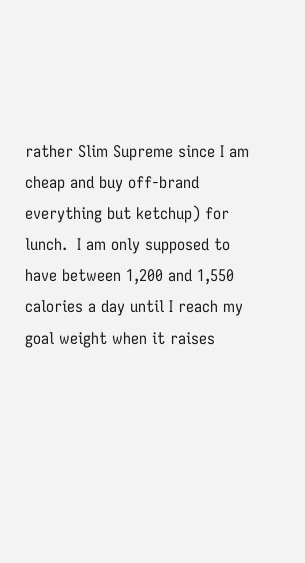rather Slim Supreme since I am cheap and buy off-brand everything but ketchup) for lunch.  I am only supposed to have between 1,200 and 1,550 calories a day until I reach my goal weight when it raises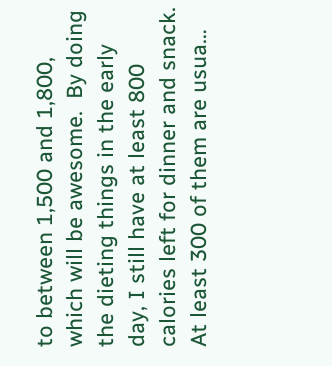to between 1,500 and 1,800, which will be awesome.  By doing the dieting things in the early day, I still have at least 800 calories left for dinner and snack.  At least 300 of them are usua…